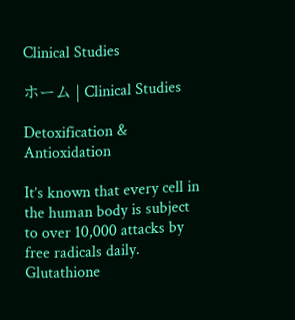Clinical Studies

ホーム | Clinical Studies

Detoxification & Antioxidation

It’s known that every cell in the human body is subject to over 10,000 attacks by free radicals daily. Glutathione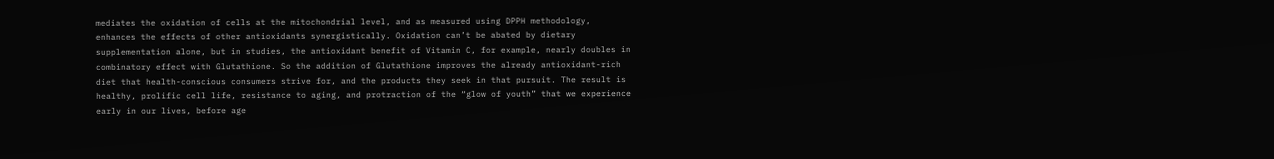mediates the oxidation of cells at the mitochondrial level, and as measured using DPPH methodology, enhances the effects of other antioxidants synergistically. Oxidation can’t be abated by dietary supplementation alone, but in studies, the antioxidant benefit of Vitamin C, for example, nearly doubles in combinatory effect with Glutathione. So the addition of Glutathione improves the already antioxidant-rich diet that health-conscious consumers strive for, and the products they seek in that pursuit. The result is healthy, prolific cell life, resistance to aging, and protraction of the “glow of youth” that we experience early in our lives, before age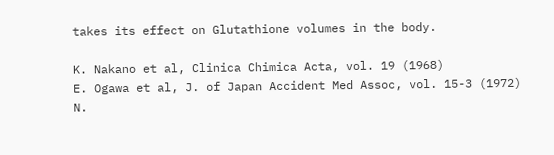takes its effect on Glutathione volumes in the body.

K. Nakano et al, Clinica Chimica Acta, vol. 19 (1968)
E. Ogawa et al, J. of Japan Accident Med Assoc, vol. 15-3 (1972)
N.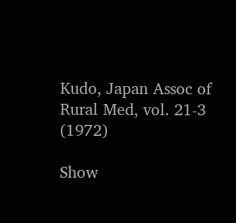Kudo, Japan Assoc of Rural Med, vol. 21-3 (1972)

Show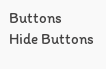Buttons
Hide Buttons